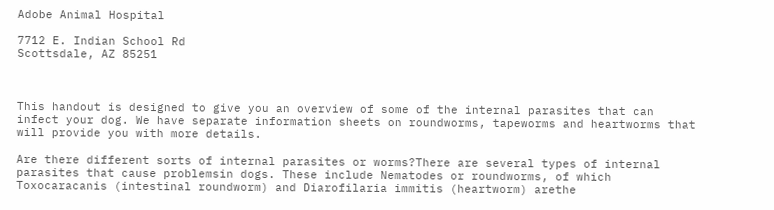Adobe Animal Hospital

7712 E. Indian School Rd
Scottsdale, AZ 85251



This handout is designed to give you an overview of some of the internal parasites that can infect your dog. We have separate information sheets on roundworms, tapeworms and heartworms that will provide you with more details.

Are there different sorts of internal parasites or worms?There are several types of internal parasites that cause problemsin dogs. These include Nematodes or roundworms, of which Toxocaracanis (intestinal roundworm) and Diarofilaria immitis (heartworm) arethe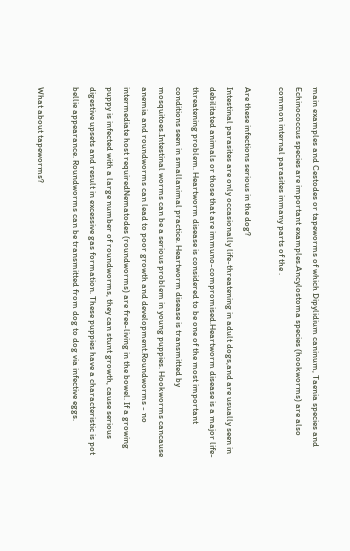main examples and Cestodes or tapeworms of which Dipylidium caninum, Taenia species and Echinococcus species are important examples.Ancylostoma species (hookworms) are also common internal parasites inmany parts of the .

Are these infections serious in the dog?
Intestinal parasites are only occasionally life-threatening in adult dogs,and are usually seen in debilitated animals or those that are immuno-compromised.Heartworm disease is a major life-threatening problem. Heartworm disease is considered to be one of the most important conditions seen in smallanimal practice. Heartworm disease is transmitted by mosquitoes.Intestinal worms can be a serious problem in young puppies. Hookworms cancause anemia and roundworms can lead to poor growth and development.Roundworms - no intermediate host requiredNematodes (roundworms) are free-living in the bowel. If a growing puppy is infected with a large number of roundworms, they can stunt growth, cause serious digestive upsets and result in excessive gas formation. These puppies have a characteristic is pot bellie appearance. Roundworms can be transmitted from dog to dog via infective eggs.

What about tapeworms?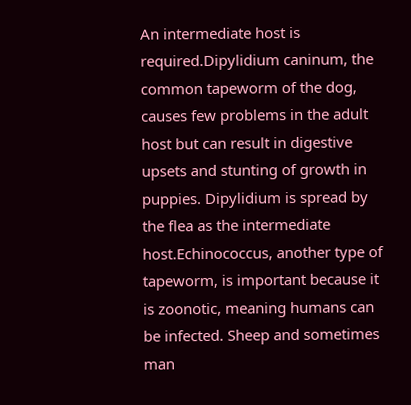An intermediate host is required.Dipylidium caninum, the common tapeworm of the dog, causes few problems in the adult host but can result in digestive upsets and stunting of growth in puppies. Dipylidium is spread by the flea as the intermediate host.Echinococcus, another type of tapeworm, is important because it is zoonotic, meaning humans can be infected. Sheep and sometimes man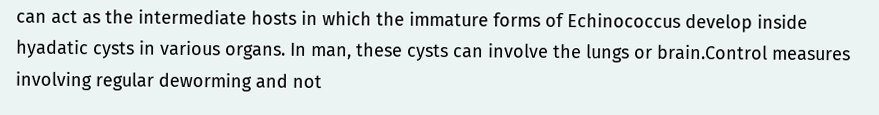can act as the intermediate hosts in which the immature forms of Echinococcus develop inside hyadatic cysts in various organs. In man, these cysts can involve the lungs or brain.Control measures involving regular deworming and not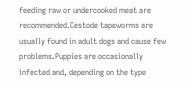feeding raw or undercooked meat are recommended.Cestode tapeworms are usually found in adult dogs and cause few problems.Puppies are occasionally infected and, depending on the type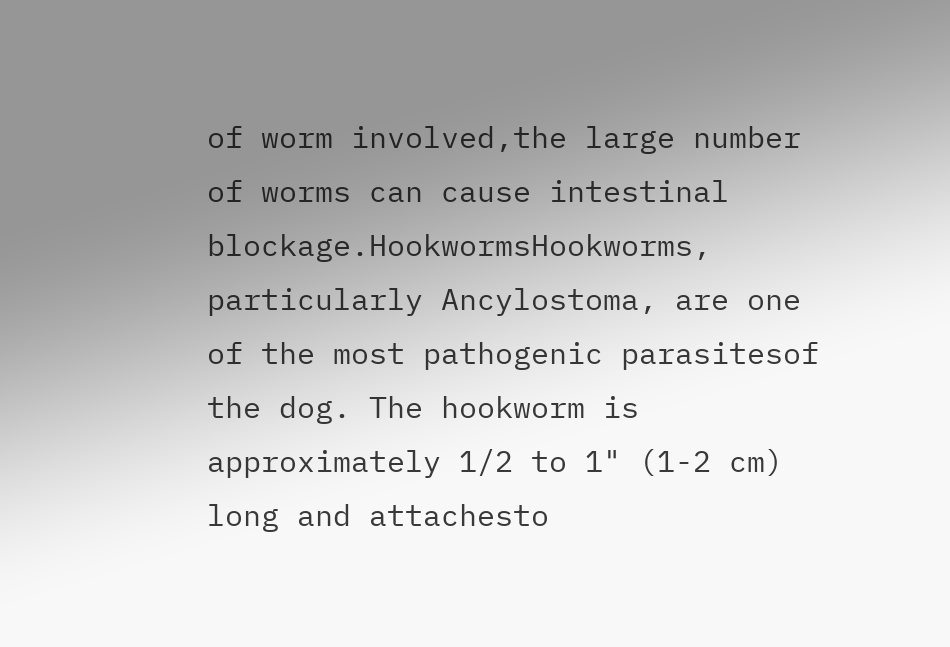of worm involved,the large number of worms can cause intestinal blockage.HookwormsHookworms, particularly Ancylostoma, are one of the most pathogenic parasitesof the dog. The hookworm is approximately 1/2 to 1" (1-2 cm) long and attachesto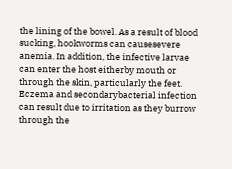the lining of the bowel. As a result of blood sucking, hookworms can causesevere anemia. In addition, the infective larvae can enter the host eitherby mouth or through the skin, particularly the feet. Eczema and secondarybacterial infection can result due to irritation as they burrow through the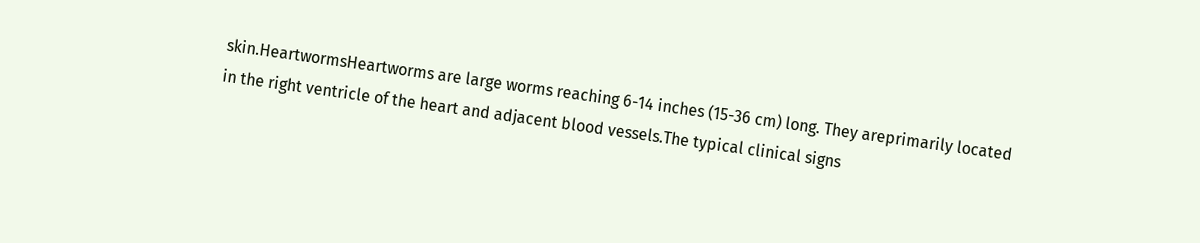skin.HeartwormsHeartworms are large worms reaching 6-14 inches (15-36 cm) long. They areprimarily located in the right ventricle of the heart and adjacent blood vessels.The typical clinical signs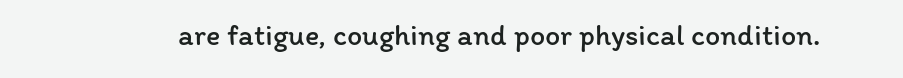are fatigue, coughing and poor physical condition.